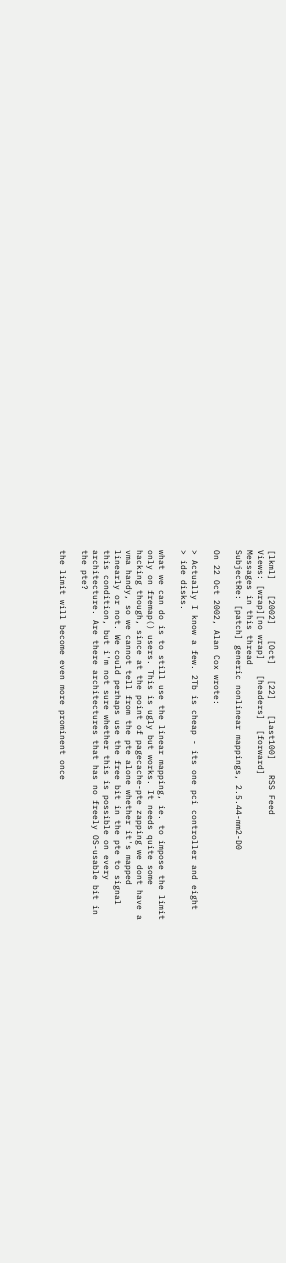[lkml]   [2002]   [Oct]   [22]   [last100]   RSS Feed
Views: [wrap][no wrap]   [headers]  [forward]
Messages in this thread
SubjectRe: [patch] generic nonlinear mappings, 2.5.44-mm2-D0

On 22 Oct 2002, Alan Cox wrote:

> Actually I know a few. 2Tb is cheap - its one pci controller and eight
> ide disks.

what we can do is to still use the linear mapping, ie. to impose the limit
only on fremap() users. This is ugly but works. It needs quite some
hacking though, since at the point of pagecache-pte zapping we dont have a
vma handy, so we cannot tell from the pte alone whether it's mapped
linearly or not. We could perhaps use the free bit in the pte to signal
this condition, but i'm not sure whether this is possible on every
architecture. Are there architectures that has no freely OS-usable bit in
the pte?

the limit will become even more prominent once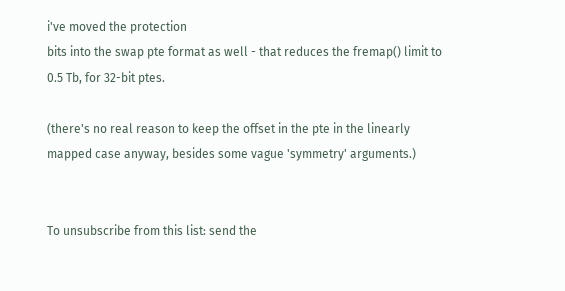i've moved the protection
bits into the swap pte format as well - that reduces the fremap() limit to
0.5 Tb, for 32-bit ptes.

(there's no real reason to keep the offset in the pte in the linearly
mapped case anyway, besides some vague 'symmetry' arguments.)


To unsubscribe from this list: send the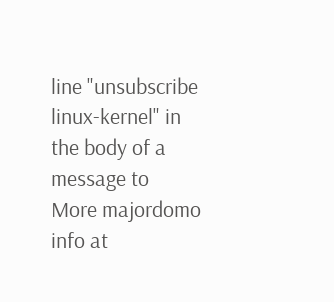line "unsubscribe linux-kernel" in
the body of a message to
More majordomo info at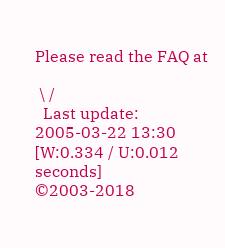Please read the FAQ at

 \ /
  Last update: 2005-03-22 13:30    [W:0.334 / U:0.012 seconds]
©2003-2018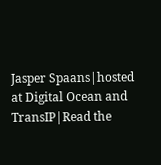Jasper Spaans|hosted at Digital Ocean and TransIP|Read the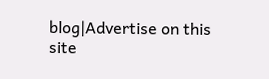blog|Advertise on this site